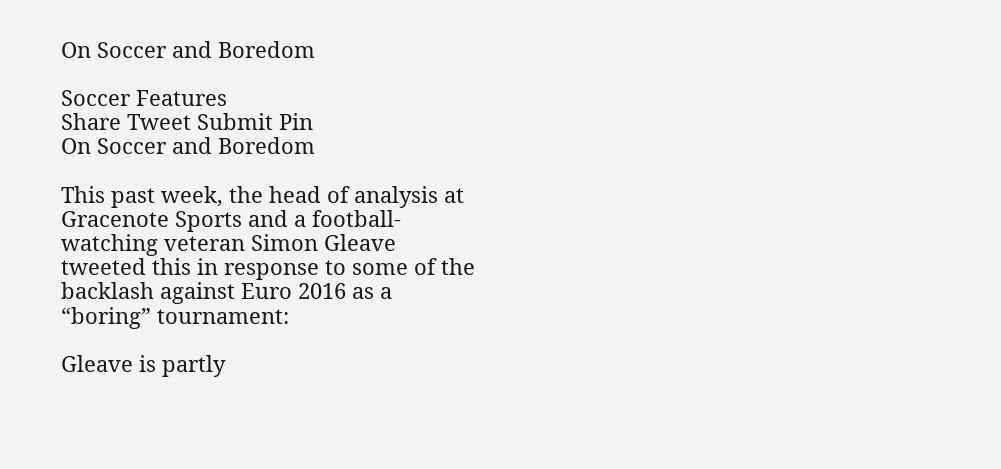On Soccer and Boredom

Soccer Features
Share Tweet Submit Pin
On Soccer and Boredom

This past week, the head of analysis at Gracenote Sports and a football-watching veteran Simon Gleave tweeted this in response to some of the backlash against Euro 2016 as a “boring” tournament:

Gleave is partly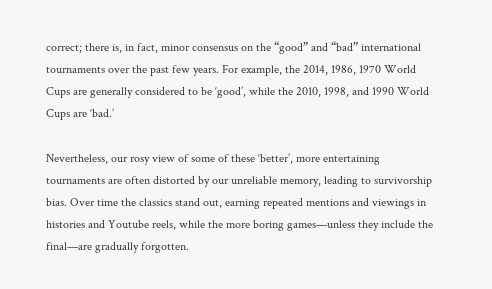correct; there is, in fact, minor consensus on the “good” and “bad” international tournaments over the past few years. For example, the 2014, 1986, 1970 World Cups are generally considered to be ‘good’, while the 2010, 1998, and 1990 World Cups are ‘bad.’

Nevertheless, our rosy view of some of these ‘better’, more entertaining tournaments are often distorted by our unreliable memory, leading to survivorship bias. Over time the classics stand out, earning repeated mentions and viewings in histories and Youtube reels, while the more boring games—unless they include the final—are gradually forgotten.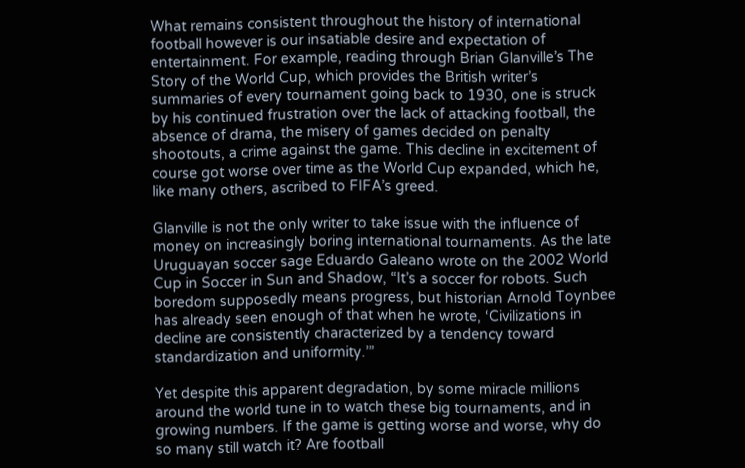What remains consistent throughout the history of international football however is our insatiable desire and expectation of entertainment. For example, reading through Brian Glanville’s The Story of the World Cup, which provides the British writer’s summaries of every tournament going back to 1930, one is struck by his continued frustration over the lack of attacking football, the absence of drama, the misery of games decided on penalty shootouts, a crime against the game. This decline in excitement of course got worse over time as the World Cup expanded, which he, like many others, ascribed to FIFA’s greed.

Glanville is not the only writer to take issue with the influence of money on increasingly boring international tournaments. As the late Uruguayan soccer sage Eduardo Galeano wrote on the 2002 World Cup in Soccer in Sun and Shadow, “It’s a soccer for robots. Such boredom supposedly means progress, but historian Arnold Toynbee has already seen enough of that when he wrote, ‘Civilizations in decline are consistently characterized by a tendency toward standardization and uniformity.’”

Yet despite this apparent degradation, by some miracle millions around the world tune in to watch these big tournaments, and in growing numbers. If the game is getting worse and worse, why do so many still watch it? Are football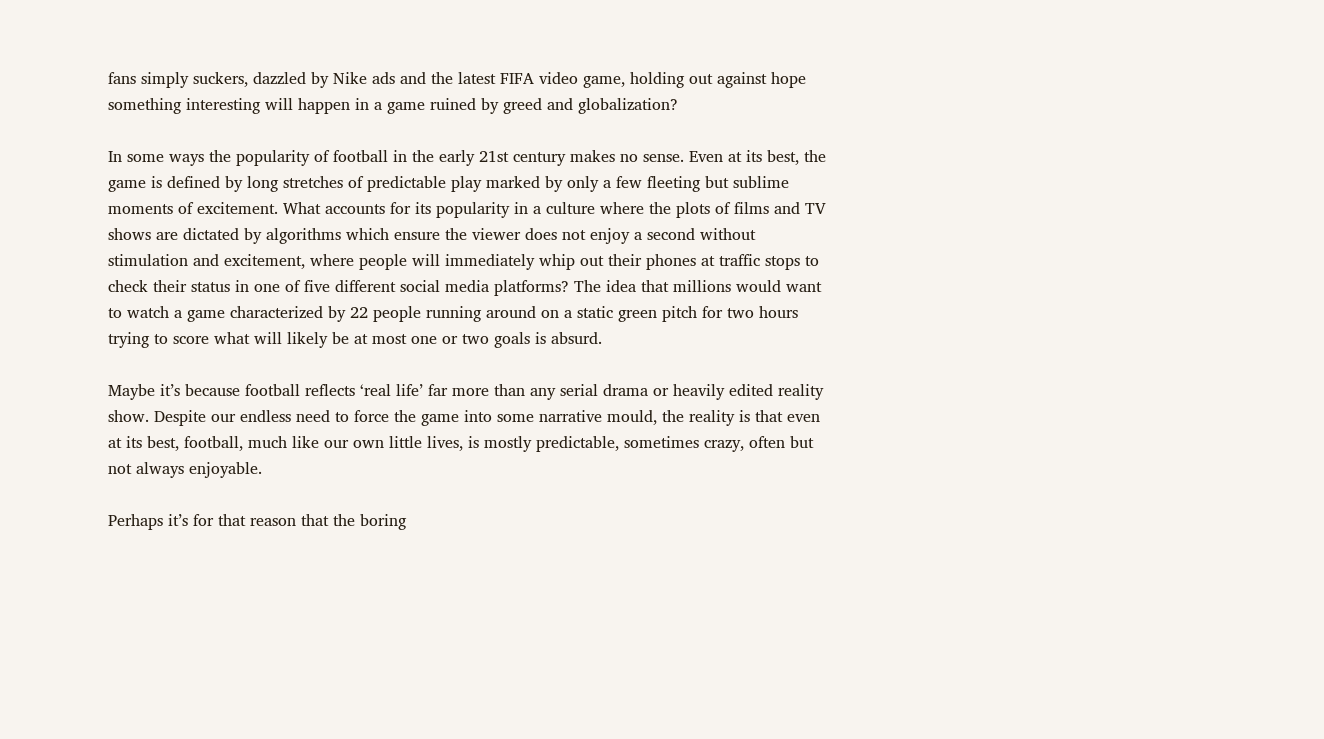fans simply suckers, dazzled by Nike ads and the latest FIFA video game, holding out against hope something interesting will happen in a game ruined by greed and globalization?

In some ways the popularity of football in the early 21st century makes no sense. Even at its best, the game is defined by long stretches of predictable play marked by only a few fleeting but sublime moments of excitement. What accounts for its popularity in a culture where the plots of films and TV shows are dictated by algorithms which ensure the viewer does not enjoy a second without stimulation and excitement, where people will immediately whip out their phones at traffic stops to check their status in one of five different social media platforms? The idea that millions would want to watch a game characterized by 22 people running around on a static green pitch for two hours trying to score what will likely be at most one or two goals is absurd.

Maybe it’s because football reflects ‘real life’ far more than any serial drama or heavily edited reality show. Despite our endless need to force the game into some narrative mould, the reality is that even at its best, football, much like our own little lives, is mostly predictable, sometimes crazy, often but not always enjoyable.

Perhaps it’s for that reason that the boring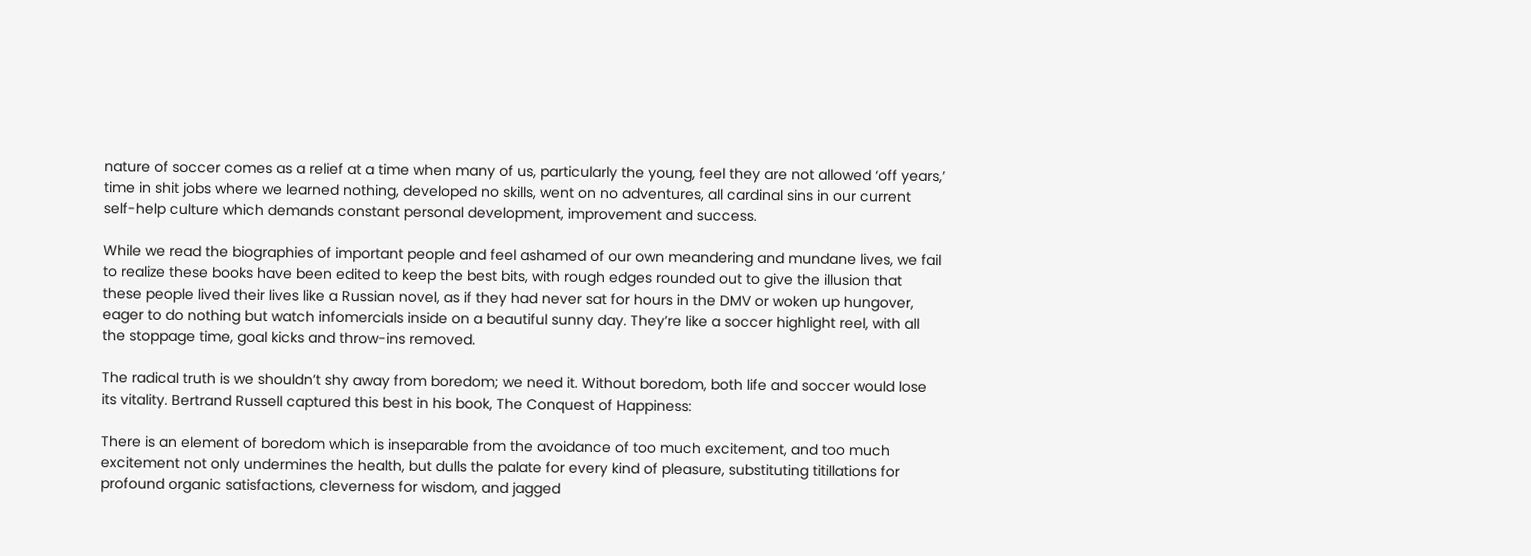nature of soccer comes as a relief at a time when many of us, particularly the young, feel they are not allowed ‘off years,’ time in shit jobs where we learned nothing, developed no skills, went on no adventures, all cardinal sins in our current self-help culture which demands constant personal development, improvement and success.

While we read the biographies of important people and feel ashamed of our own meandering and mundane lives, we fail to realize these books have been edited to keep the best bits, with rough edges rounded out to give the illusion that these people lived their lives like a Russian novel, as if they had never sat for hours in the DMV or woken up hungover, eager to do nothing but watch infomercials inside on a beautiful sunny day. They’re like a soccer highlight reel, with all the stoppage time, goal kicks and throw-ins removed.

The radical truth is we shouldn’t shy away from boredom; we need it. Without boredom, both life and soccer would lose its vitality. Bertrand Russell captured this best in his book, The Conquest of Happiness:

There is an element of boredom which is inseparable from the avoidance of too much excitement, and too much excitement not only undermines the health, but dulls the palate for every kind of pleasure, substituting titillations for profound organic satisfactions, cleverness for wisdom, and jagged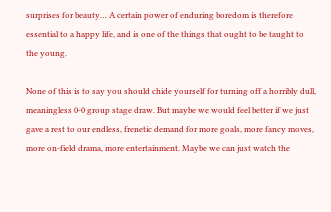surprises for beauty… A certain power of enduring boredom is therefore essential to a happy life, and is one of the things that ought to be taught to the young.

None of this is to say you should chide yourself for turning off a horribly dull, meaningless 0-0 group stage draw. But maybe we would feel better if we just gave a rest to our endless, frenetic demand for more goals, more fancy moves, more on-field drama, more entertainment. Maybe we can just watch the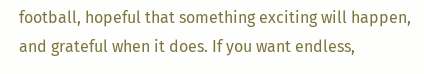football, hopeful that something exciting will happen, and grateful when it does. If you want endless,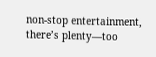non-stop entertainment, there’s plenty—too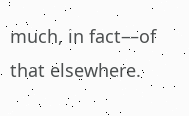much, in fact—of that elsewhere.